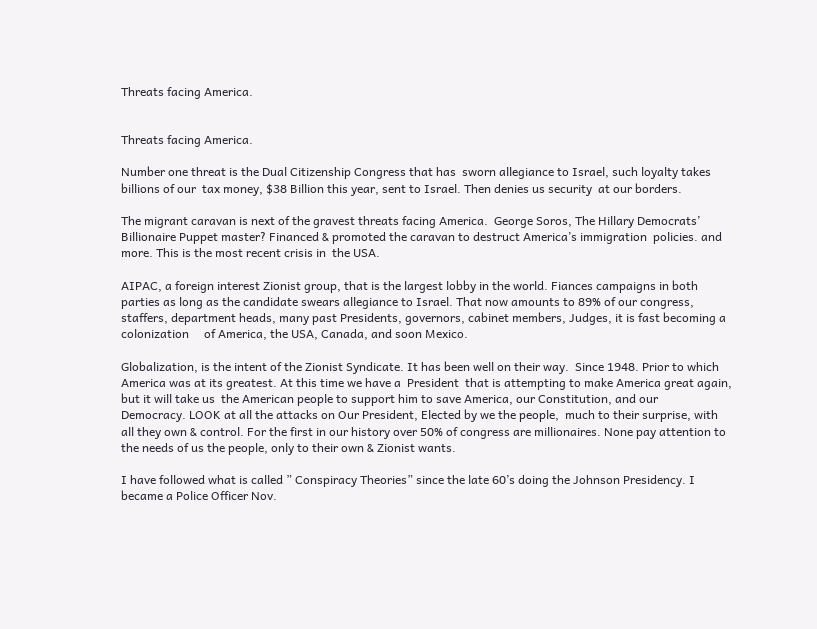Threats facing America.


Threats facing America.

Number one threat is the Dual Citizenship Congress that has  sworn allegiance to Israel, such loyalty takes billions of our  tax money, $38 Billion this year, sent to Israel. Then denies us security  at our borders.

The migrant caravan is next of the gravest threats facing America.  George Soros, The Hillary Democrats’ Billionaire Puppet master? Financed & promoted the caravan to destruct America’s immigration  policies. and more. This is the most recent crisis in  the USA.

AIPAC, a foreign interest Zionist group, that is the largest lobby in the world. Fiances campaigns in both parties as long as the candidate swears allegiance to Israel. That now amounts to 89% of our congress, staffers, department heads, many past Presidents, governors, cabinet members, Judges, it is fast becoming a colonization     of America, the USA, Canada, and soon Mexico.

Globalization, is the intent of the Zionist Syndicate. It has been well on their way.  Since 1948. Prior to which America was at its greatest. At this time we have a  President  that is attempting to make America great again, but it will take us  the American people to support him to save America, our Constitution, and our            Democracy. LOOK at all the attacks on Our President, Elected by we the people,  much to their surprise, with all they own & control. For the first in our history over 50% of congress are millionaires. None pay attention to the needs of us the people, only to their own & Zionist wants.

I have followed what is called ” Conspiracy Theories” since the late 60’s doing the Johnson Presidency. I became a Police Officer Nov.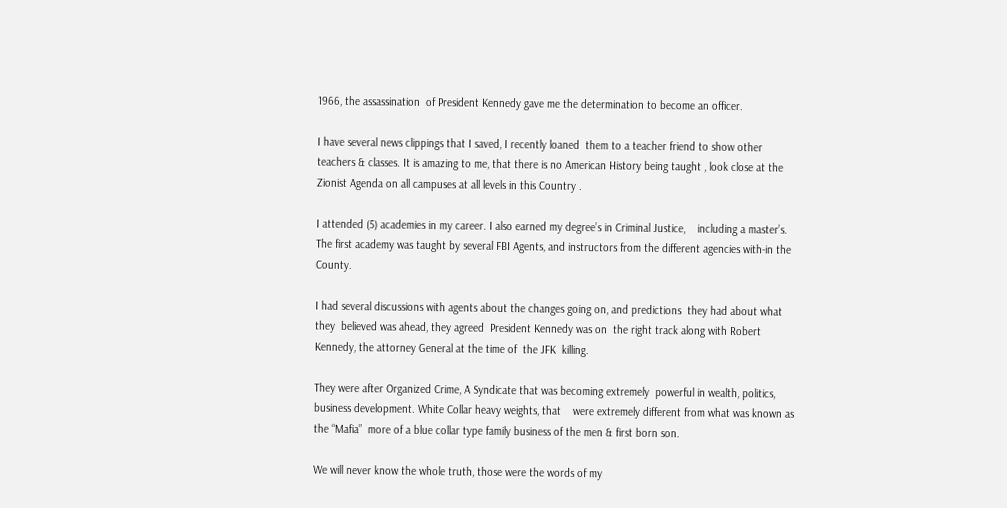1966, the assassination  of President Kennedy gave me the determination to become an officer.

I have several news clippings that I saved, I recently loaned  them to a teacher friend to show other teachers & classes. It is amazing to me, that there is no American History being taught , look close at the Zionist Agenda on all campuses at all levels in this Country .

I attended (5) academies in my career. I also earned my degree’s in Criminal Justice,    including a master’s. The first academy was taught by several FBI Agents, and instructors from the different agencies with-in the County.

I had several discussions with agents about the changes going on, and predictions  they had about what they  believed was ahead, they agreed  President Kennedy was on  the right track along with Robert Kennedy, the attorney General at the time of  the JFK  killing.

They were after Organized Crime, A Syndicate that was becoming extremely  powerful in wealth, politics, business development. White Collar heavy weights, that    were extremely different from what was known as the “Mafia”  more of a blue collar type family business of the men & first born son.

We will never know the whole truth, those were the words of my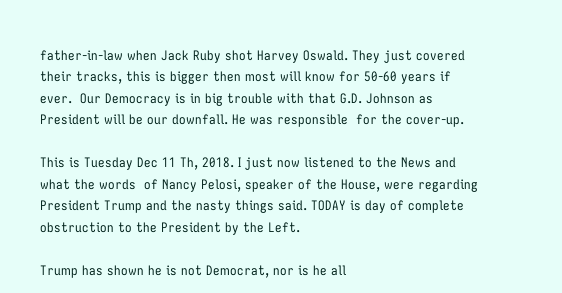father-in-law when Jack Ruby shot Harvey Oswald. They just covered their tracks, this is bigger then most will know for 50-60 years if ever.  Our Democracy is in big trouble with that G.D. Johnson as President will be our downfall. He was responsible  for the cover-up.

This is Tuesday Dec 11 Th, 2018. I just now listened to the News and what the words  of Nancy Pelosi, speaker of the House, were regarding President Trump and the nasty things said. TODAY is day of complete obstruction to the President by the Left.

Trump has shown he is not Democrat, nor is he all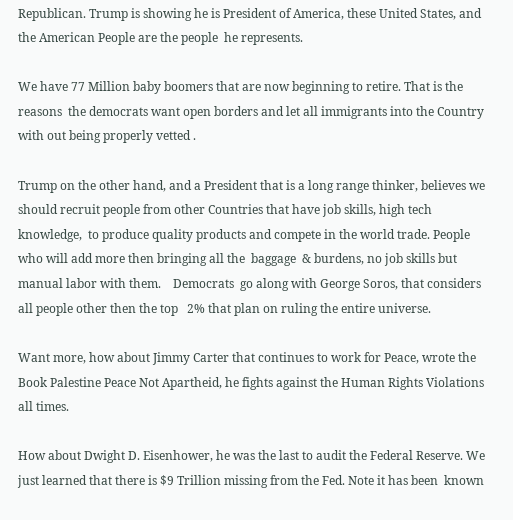Republican. Trump is showing he is President of America, these United States, and the American People are the people  he represents.

We have 77 Million baby boomers that are now beginning to retire. That is the reasons  the democrats want open borders and let all immigrants into the Country with out being properly vetted .

Trump on the other hand, and a President that is a long range thinker, believes we should recruit people from other Countries that have job skills, high tech knowledge,  to produce quality products and compete in the world trade. People who will add more then bringing all the  baggage  & burdens, no job skills but manual labor with them.    Democrats  go along with George Soros, that considers all people other then the top   2% that plan on ruling the entire universe.

Want more, how about Jimmy Carter that continues to work for Peace, wrote the Book Palestine Peace Not Apartheid, he fights against the Human Rights Violations all times.

How about Dwight D. Eisenhower, he was the last to audit the Federal Reserve. We just learned that there is $9 Trillion missing from the Fed. Note it has been  known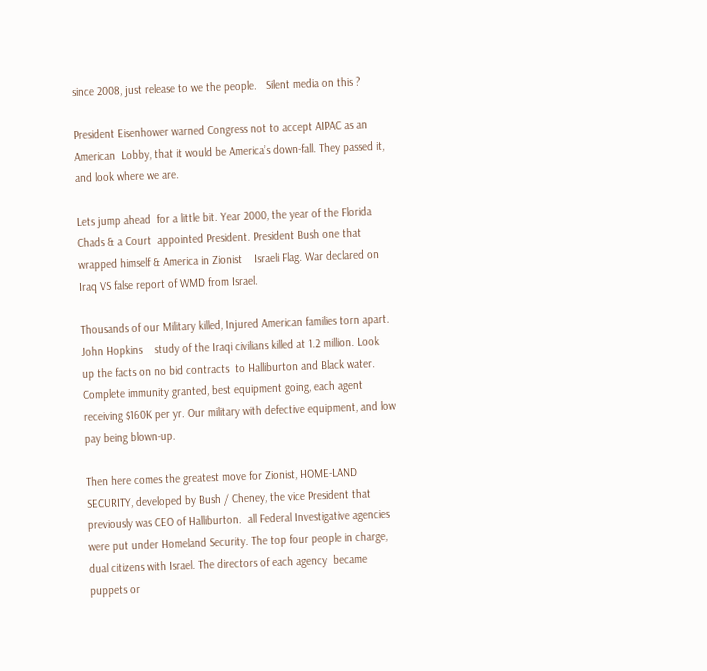since 2008, just release to we the people.   Silent media on this ?

President Eisenhower warned Congress not to accept AIPAC as an American  Lobby, that it would be America’s down-fall. They passed it, and look where we are.

Lets jump ahead  for a little bit. Year 2000, the year of the Florida Chads & a Court  appointed President. President Bush one that wrapped himself & America in Zionist    Israeli Flag. War declared on Iraq VS false report of WMD from Israel.

Thousands of our Military killed, Injured American families torn apart. John Hopkins    study of the Iraqi civilians killed at 1.2 million. Look up the facts on no bid contracts  to Halliburton and Black water. Complete immunity granted, best equipment going, each agent receiving $160K per yr. Our military with defective equipment, and low pay being blown-up.

Then here comes the greatest move for Zionist, HOME-LAND SECURITY, developed by Bush / Cheney, the vice President that previously was CEO of Halliburton.  all Federal Investigative agencies were put under Homeland Security. The top four people in charge, dual citizens with Israel. The directors of each agency  became puppets or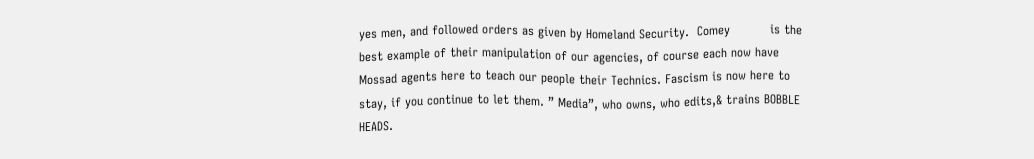yes men, and followed orders as given by Homeland Security.  Comey          is the best example of their manipulation of our agencies, of course each now have Mossad agents here to teach our people their Technics. Fascism is now here to stay, if you continue to let them. ” Media”, who owns, who edits,& trains BOBBLE HEADS.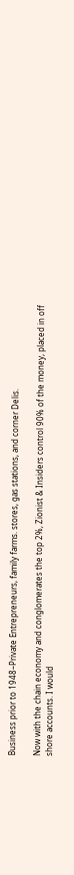Business prior to 1948–Private Entrepreneurs, family farms. stores, gas stations, and corner Delis.

Now with the chain economy and conglomerates the top 2%, Zionist & Insiders control 90% of the money, placed in off shore accounts. I would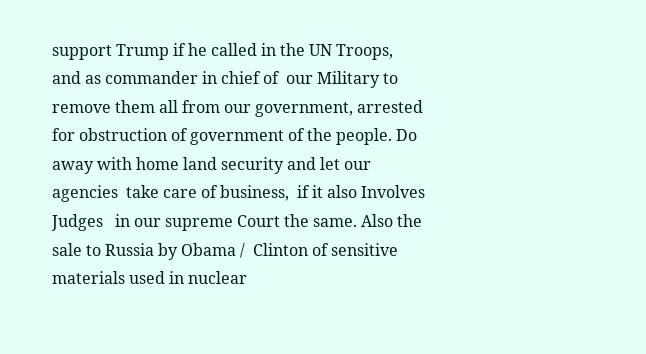support Trump if he called in the UN Troops, and as commander in chief of  our Military to remove them all from our government, arrested for obstruction of government of the people. Do away with home land security and let our agencies  take care of business,  if it also Involves  Judges   in our supreme Court the same. Also the sale to Russia by Obama /  Clinton of sensitive materials used in nuclear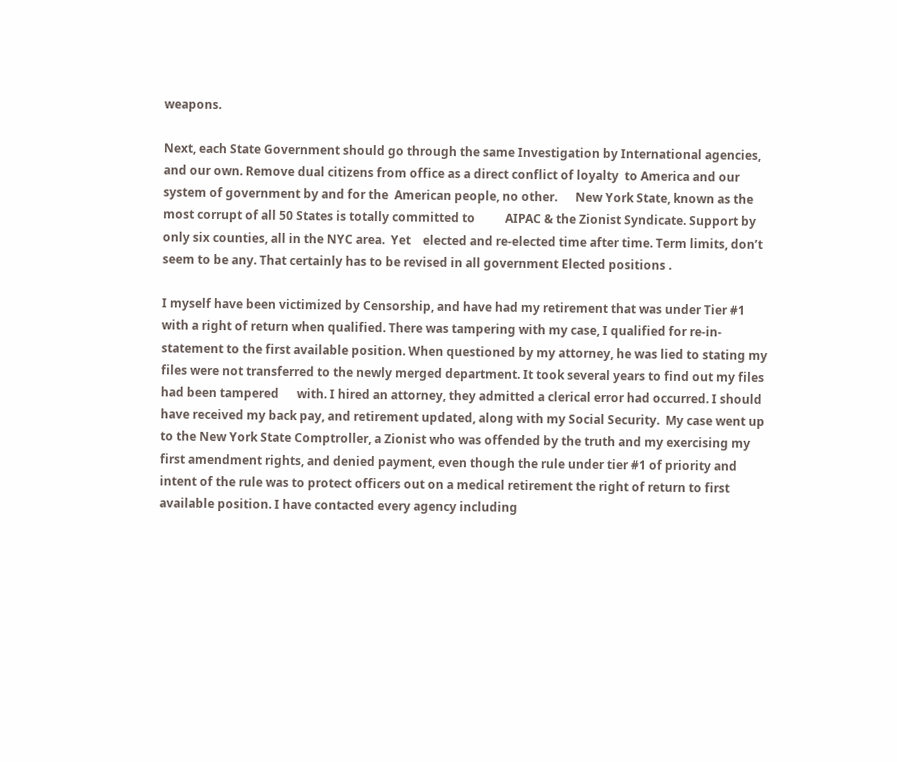weapons.

Next, each State Government should go through the same Investigation by International agencies, and our own. Remove dual citizens from office as a direct conflict of loyalty  to America and our system of government by and for the  American people, no other.      New York State, known as the most corrupt of all 50 States is totally committed to          AIPAC & the Zionist Syndicate. Support by only six counties, all in the NYC area.  Yet    elected and re-elected time after time. Term limits, don’t seem to be any. That certainly has to be revised in all government Elected positions .

I myself have been victimized by Censorship, and have had my retirement that was under Tier #1 with a right of return when qualified. There was tampering with my case, I qualified for re-in-statement to the first available position. When questioned by my attorney, he was lied to stating my files were not transferred to the newly merged department. It took several years to find out my files had been tampered      with. I hired an attorney, they admitted a clerical error had occurred. I should have received my back pay, and retirement updated, along with my Social Security.  My case went up to the New York State Comptroller, a Zionist who was offended by the truth and my exercising my first amendment rights, and denied payment, even though the rule under tier #1 of priority and intent of the rule was to protect officers out on a medical retirement the right of return to first available position. I have contacted every agency including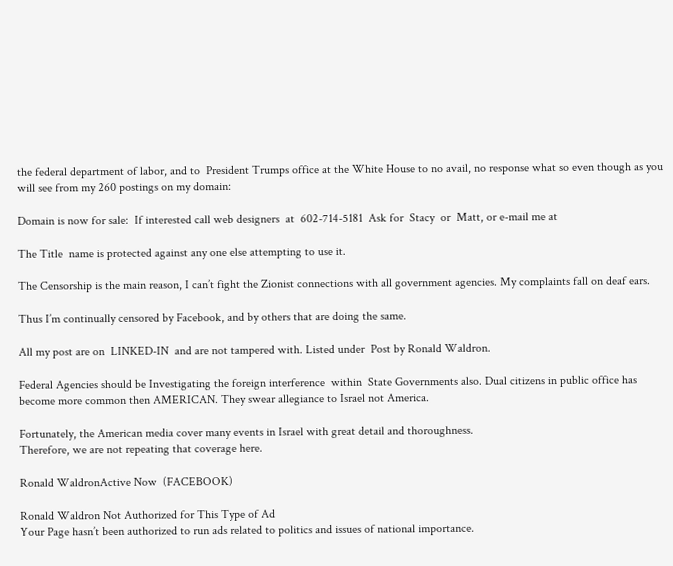the federal department of labor, and to  President Trumps office at the White House to no avail, no response what so even though as you will see from my 260 postings on my domain:

Domain is now for sale:  If interested call web designers  at  602-714-5181  Ask for  Stacy  or  Matt, or e-mail me at

The Title  name is protected against any one else attempting to use it.

The Censorship is the main reason, I can’t fight the Zionist connections with all government agencies. My complaints fall on deaf ears.

Thus I’m continually censored by Facebook, and by others that are doing the same.

All my post are on  LINKED-IN  and are not tampered with. Listed under  Post by Ronald Waldron.

Federal Agencies should be Investigating the foreign interference  within  State Governments also. Dual citizens in public office has become more common then AMERICAN. They swear allegiance to Israel not America.

Fortunately, the American media cover many events in Israel with great detail and thoroughness.
Therefore, we are not repeating that coverage here.

Ronald WaldronActive Now  (FACEBOOK)

Ronald Waldron Not Authorized for This Type of Ad
Your Page hasn’t been authorized to run ads related to politics and issues of national importance.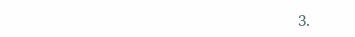3.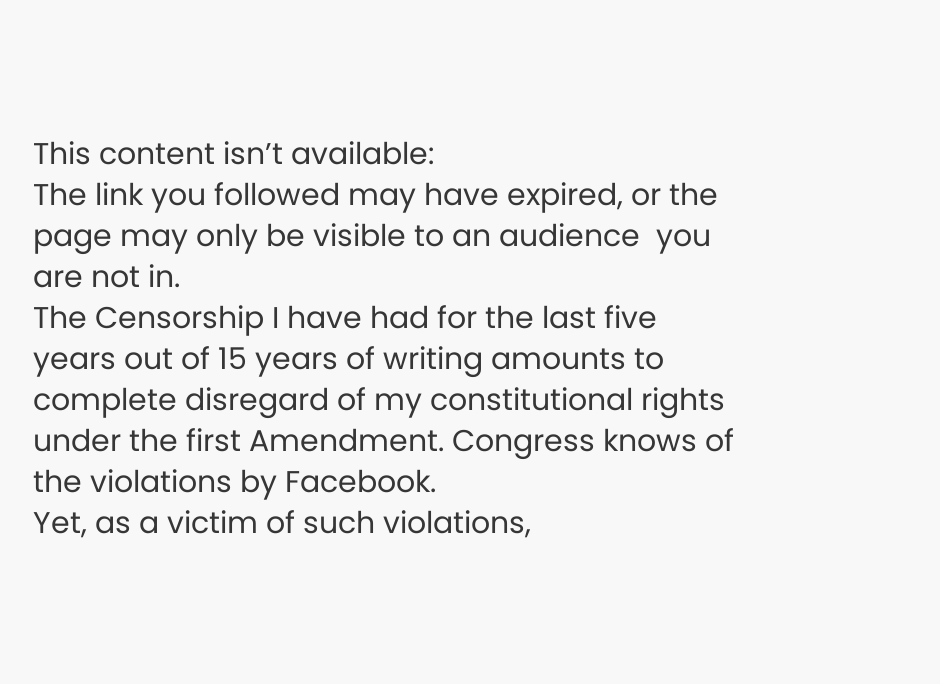This content isn’t available:
The link you followed may have expired, or the page may only be visible to an audience  you are not in.
The Censorship I have had for the last five years out of 15 years of writing amounts to complete disregard of my constitutional rights under the first Amendment. Congress knows of the violations by Facebook.
Yet, as a victim of such violations,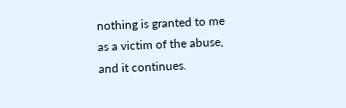nothing is granted to me as a victim of the abuse, and it continues.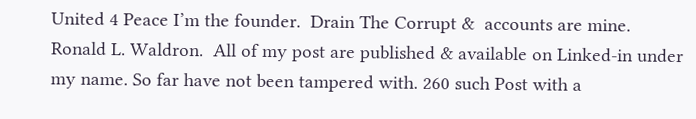United 4 Peace I’m the founder.  Drain The Corrupt &  accounts are mine.
Ronald L. Waldron.  All of my post are published & available on Linked-in under my name. So far have not been tampered with. 260 such Post with a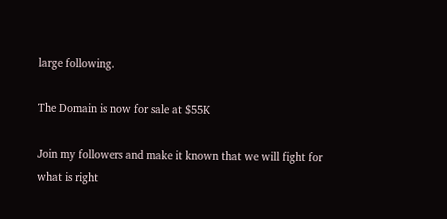large following.

The Domain is now for sale at $55K

Join my followers and make it known that we will fight for what is right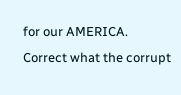for our AMERICA.          Correct what the corrupt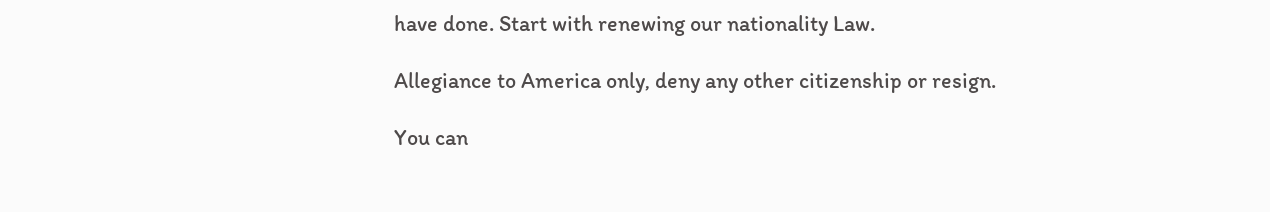have done. Start with renewing our nationality Law.

Allegiance to America only, deny any other citizenship or resign.

You can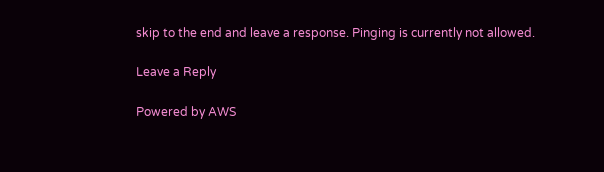skip to the end and leave a response. Pinging is currently not allowed.

Leave a Reply

Powered by AWS